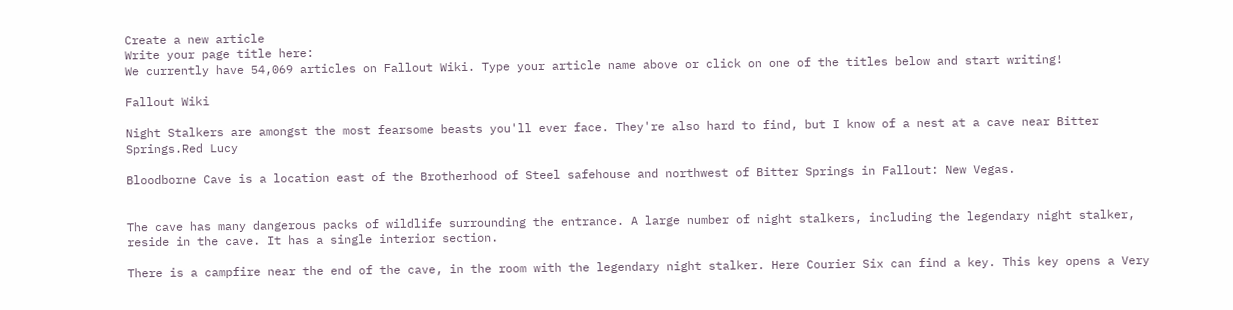Create a new article
Write your page title here:
We currently have 54,069 articles on Fallout Wiki. Type your article name above or click on one of the titles below and start writing!

Fallout Wiki

Night Stalkers are amongst the most fearsome beasts you'll ever face. They're also hard to find, but I know of a nest at a cave near Bitter Springs.Red Lucy

Bloodborne Cave is a location east of the Brotherhood of Steel safehouse and northwest of Bitter Springs in Fallout: New Vegas.


The cave has many dangerous packs of wildlife surrounding the entrance. A large number of night stalkers, including the legendary night stalker, reside in the cave. It has a single interior section.

There is a campfire near the end of the cave, in the room with the legendary night stalker. Here Courier Six can find a key. This key opens a Very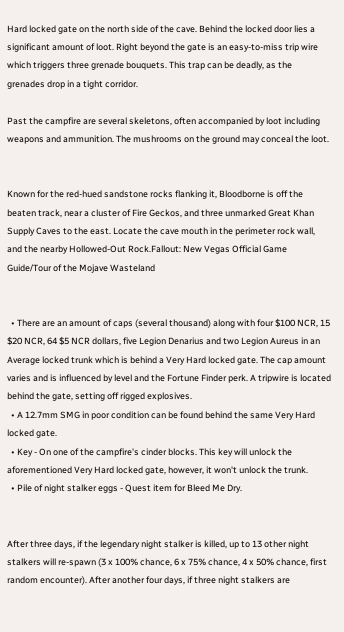Hard locked gate on the north side of the cave. Behind the locked door lies a significant amount of loot. Right beyond the gate is an easy-to-miss trip wire which triggers three grenade bouquets. This trap can be deadly, as the grenades drop in a tight corridor.

Past the campfire are several skeletons, often accompanied by loot including weapons and ammunition. The mushrooms on the ground may conceal the loot.


Known for the red-hued sandstone rocks flanking it, Bloodborne is off the beaten track, near a cluster of Fire Geckos, and three unmarked Great Khan Supply Caves to the east. Locate the cave mouth in the perimeter rock wall, and the nearby Hollowed-Out Rock.Fallout: New Vegas Official Game Guide/Tour of the Mojave Wasteland


  • There are an amount of caps (several thousand) along with four $100 NCR, 15 $20 NCR, 64 $5 NCR dollars, five Legion Denarius and two Legion Aureus in an Average locked trunk which is behind a Very Hard locked gate. The cap amount varies and is influenced by level and the Fortune Finder perk. A tripwire is located behind the gate, setting off rigged explosives.
  • A 12.7mm SMG in poor condition can be found behind the same Very Hard locked gate.
  • Key - On one of the campfire's cinder blocks. This key will unlock the aforementioned Very Hard locked gate, however, it won't unlock the trunk.
  • Pile of night stalker eggs - Quest item for Bleed Me Dry.


After three days, if the legendary night stalker is killed, up to 13 other night stalkers will re-spawn (3 x 100% chance, 6 x 75% chance, 4 x 50% chance, first random encounter). After another four days, if three night stalkers are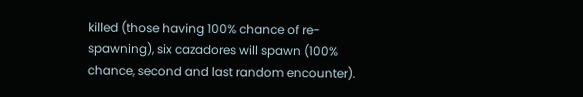killed (those having 100% chance of re-spawning), six cazadores will spawn (100% chance, second and last random encounter).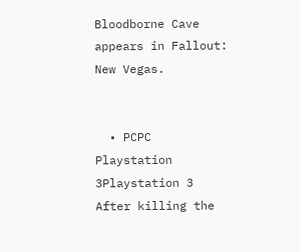Bloodborne Cave appears in Fallout: New Vegas.


  • PCPC Playstation 3Playstation 3 After killing the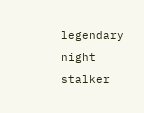legendary night stalker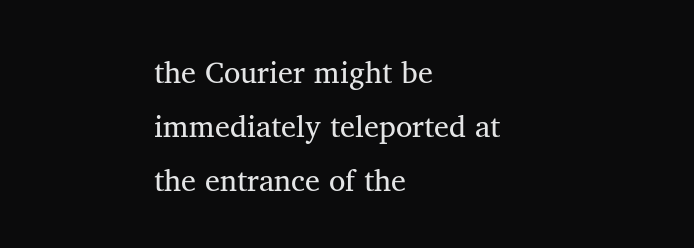the Courier might be immediately teleported at the entrance of the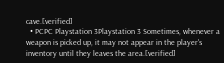cave.[verified]
  • PCPC Playstation 3Playstation 3 Sometimes, whenever a weapon is picked up, it may not appear in the player's inventory until they leaves the area.[verified]